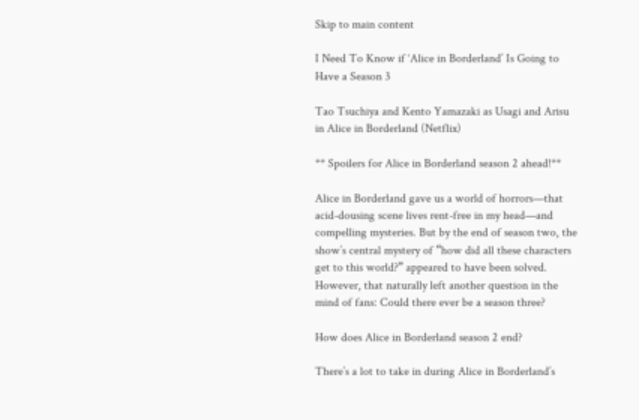Skip to main content

I Need To Know if ‘Alice in Borderland’ Is Going to Have a Season 3

Tao Tsuchiya and Kento Yamazaki as Usagi and Arisu in Alice in Borderland (Netflix)

** Spoilers for Alice in Borderland season 2 ahead!**

Alice in Borderland gave us a world of horrors—that acid-dousing scene lives rent-free in my head—and compelling mysteries. But by the end of season two, the show’s central mystery of “how did all these characters get to this world?” appeared to have been solved. However, that naturally left another question in the mind of fans: Could there ever be a season three?

How does Alice in Borderland season 2 end?

There’s a lot to take in during Alice in Borderland’s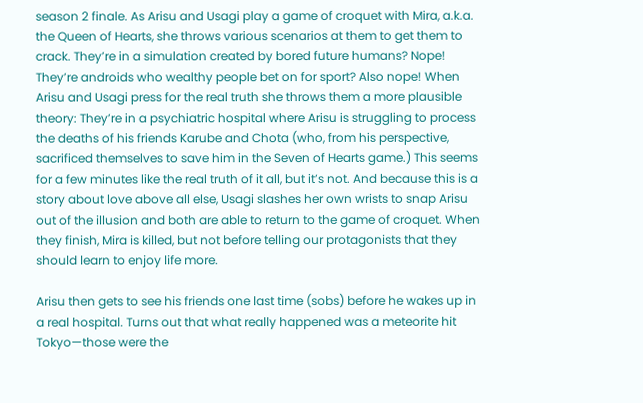season 2 finale. As Arisu and Usagi play a game of croquet with Mira, a.k.a. the Queen of Hearts, she throws various scenarios at them to get them to crack. They’re in a simulation created by bored future humans? Nope! They’re androids who wealthy people bet on for sport? Also nope! When Arisu and Usagi press for the real truth she throws them a more plausible theory: They’re in a psychiatric hospital where Arisu is struggling to process the deaths of his friends Karube and Chota (who, from his perspective, sacrificed themselves to save him in the Seven of Hearts game.) This seems for a few minutes like the real truth of it all, but it’s not. And because this is a story about love above all else, Usagi slashes her own wrists to snap Arisu out of the illusion and both are able to return to the game of croquet. When they finish, Mira is killed, but not before telling our protagonists that they should learn to enjoy life more.

Arisu then gets to see his friends one last time (sobs) before he wakes up in a real hospital. Turns out that what really happened was a meteorite hit Tokyo—those were the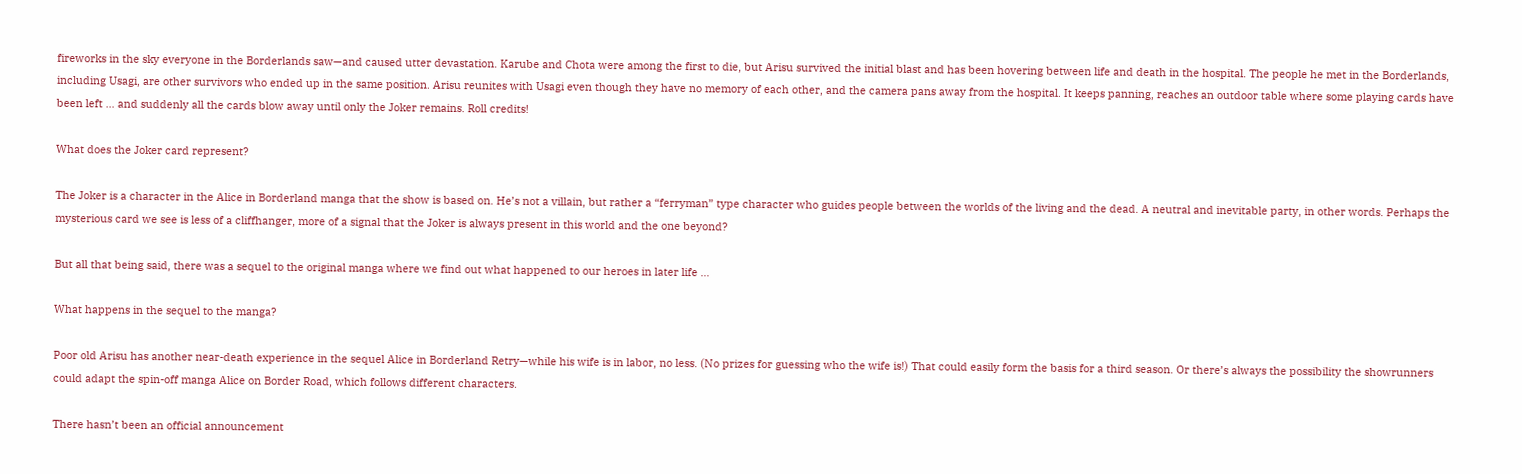fireworks in the sky everyone in the Borderlands saw—and caused utter devastation. Karube and Chota were among the first to die, but Arisu survived the initial blast and has been hovering between life and death in the hospital. The people he met in the Borderlands, including Usagi, are other survivors who ended up in the same position. Arisu reunites with Usagi even though they have no memory of each other, and the camera pans away from the hospital. It keeps panning, reaches an outdoor table where some playing cards have been left … and suddenly all the cards blow away until only the Joker remains. Roll credits!

What does the Joker card represent?

The Joker is a character in the Alice in Borderland manga that the show is based on. He’s not a villain, but rather a “ferryman” type character who guides people between the worlds of the living and the dead. A neutral and inevitable party, in other words. Perhaps the mysterious card we see is less of a cliffhanger, more of a signal that the Joker is always present in this world and the one beyond?

But all that being said, there was a sequel to the original manga where we find out what happened to our heroes in later life …

What happens in the sequel to the manga?

Poor old Arisu has another near-death experience in the sequel Alice in Borderland Retry—while his wife is in labor, no less. (No prizes for guessing who the wife is!) That could easily form the basis for a third season. Or there’s always the possibility the showrunners could adapt the spin-off manga Alice on Border Road, which follows different characters.

There hasn’t been an official announcement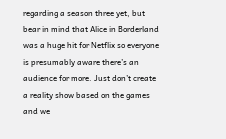regarding a season three yet, but bear in mind that Alice in Borderland was a huge hit for Netflix so everyone is presumably aware there’s an audience for more. Just don’t create a reality show based on the games and we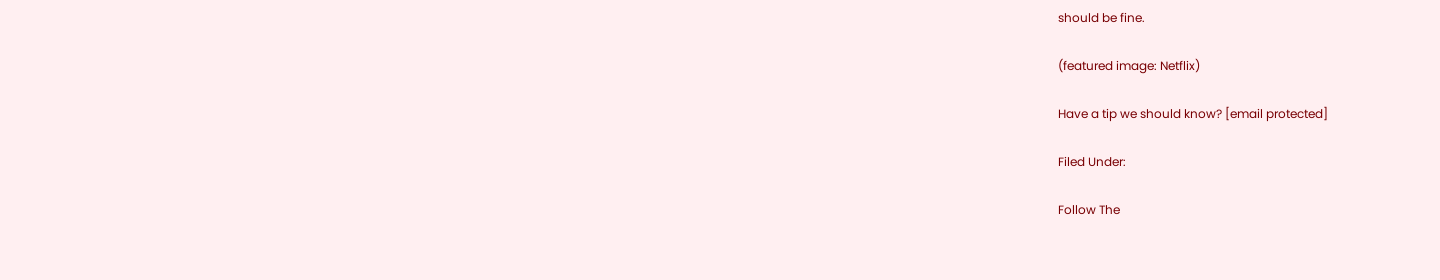should be fine.

(featured image: Netflix)

Have a tip we should know? [email protected]

Filed Under:

Follow The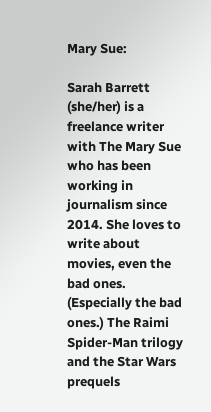Mary Sue:

Sarah Barrett (she/her) is a freelance writer with The Mary Sue who has been working in journalism since 2014. She loves to write about movies, even the bad ones. (Especially the bad ones.) The Raimi Spider-Man trilogy and the Star Wars prequels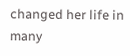changed her life in many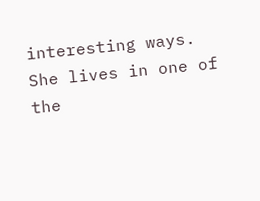interesting ways. She lives in one of the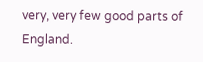very, very few good parts of England.